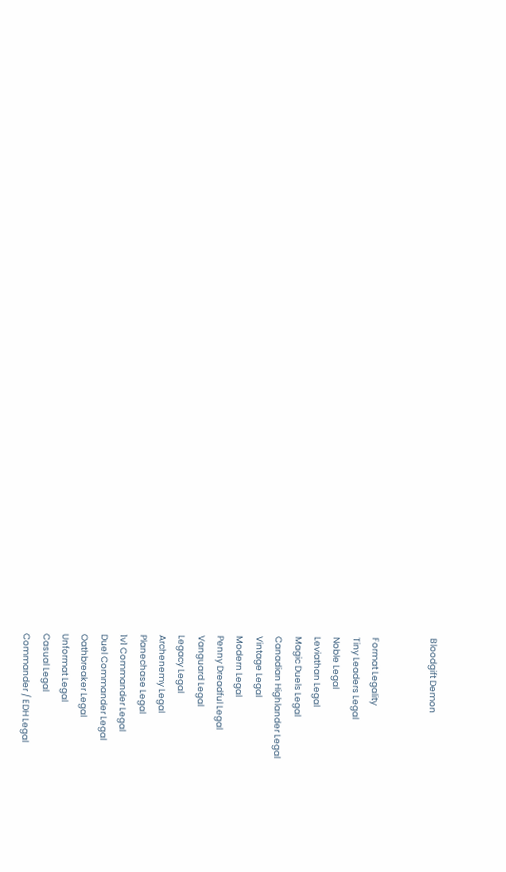Bloodgift Demon


Format Legality
Tiny Leaders Legal
Noble Legal
Leviathan Legal
Magic Duels Legal
Canadian Highlander Legal
Vintage Legal
Modern Legal
Penny Dreadful Legal
Vanguard Legal
Legacy Legal
Archenemy Legal
Planechase Legal
1v1 Commander Legal
Duel Commander Legal
Oathbreaker Legal
Unformat Legal
Casual Legal
Commander / EDH Legal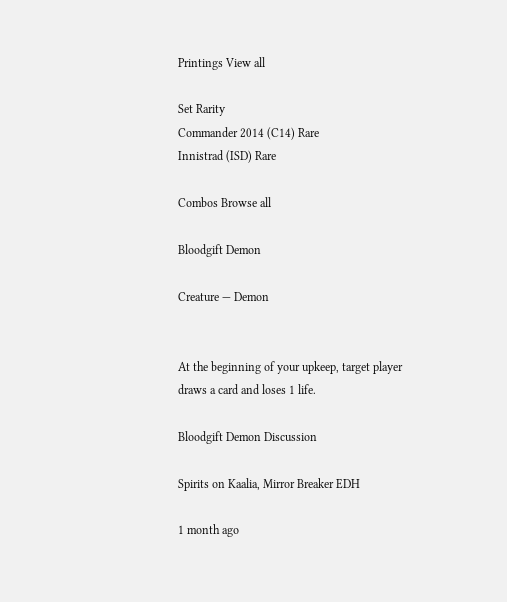Printings View all

Set Rarity
Commander 2014 (C14) Rare
Innistrad (ISD) Rare

Combos Browse all

Bloodgift Demon

Creature — Demon


At the beginning of your upkeep, target player draws a card and loses 1 life.

Bloodgift Demon Discussion

Spirits on Kaalia, Mirror Breaker EDH

1 month ago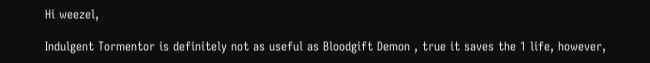Hi weezel,

Indulgent Tormentor is definitely not as useful as Bloodgift Demon , true it saves the 1 life, however,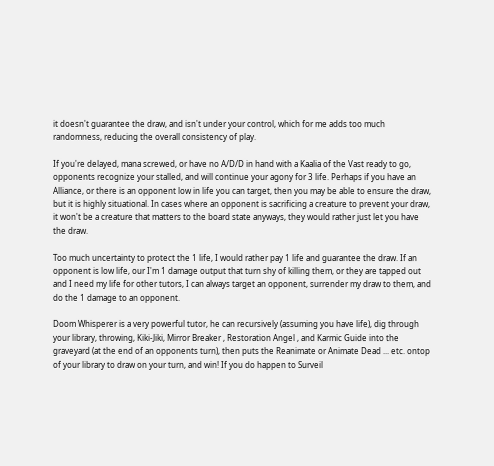it doesn't guarantee the draw, and isn't under your control, which for me adds too much randomness, reducing the overall consistency of play.

If you're delayed, mana screwed, or have no A/D/D in hand with a Kaalia of the Vast ready to go, opponents recognize your stalled, and will continue your agony for 3 life. Perhaps if you have an Alliance, or there is an opponent low in life you can target, then you may be able to ensure the draw, but it is highly situational. In cases where an opponent is sacrificing a creature to prevent your draw, it won't be a creature that matters to the board state anyways, they would rather just let you have the draw.

Too much uncertainty to protect the 1 life, I would rather pay 1 life and guarantee the draw. If an opponent is low life, our I'm 1 damage output that turn shy of killing them, or they are tapped out and I need my life for other tutors, I can always target an opponent, surrender my draw to them, and do the 1 damage to an opponent.

Doom Whisperer is a very powerful tutor, he can recursively (assuming you have life), dig through your library, throwing, Kiki-Jiki, Mirror Breaker , Restoration Angel , and Karmic Guide into the graveyard (at the end of an opponents turn), then puts the Reanimate or Animate Dead ... etc. ontop of your library to draw on your turn, and win! If you do happen to Surveil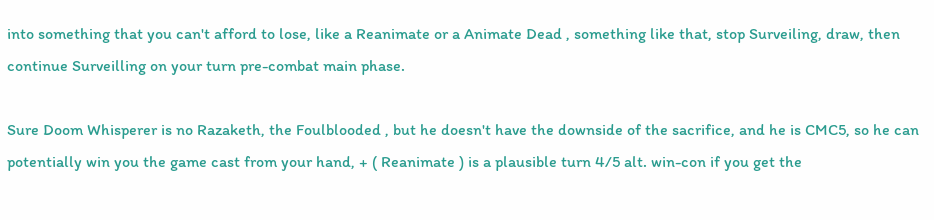into something that you can't afford to lose, like a Reanimate or a Animate Dead , something like that, stop Surveiling, draw, then continue Surveilling on your turn pre-combat main phase.

Sure Doom Whisperer is no Razaketh, the Foulblooded , but he doesn't have the downside of the sacrifice, and he is CMC5, so he can potentially win you the game cast from your hand, + ( Reanimate ) is a plausible turn 4/5 alt. win-con if you get the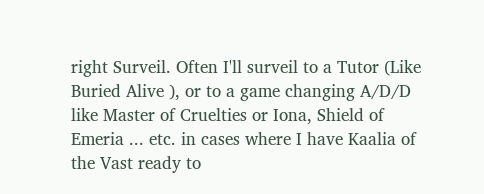right Surveil. Often I'll surveil to a Tutor (Like Buried Alive ), or to a game changing A/D/D like Master of Cruelties or Iona, Shield of Emeria ... etc. in cases where I have Kaalia of the Vast ready to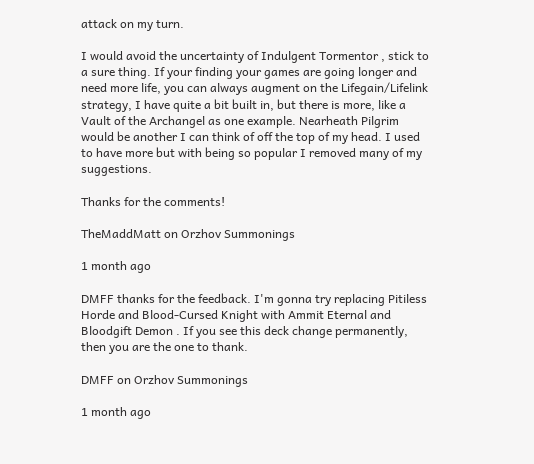attack on my turn.

I would avoid the uncertainty of Indulgent Tormentor , stick to a sure thing. If your finding your games are going longer and need more life, you can always augment on the Lifegain/Lifelink strategy, I have quite a bit built in, but there is more, like a Vault of the Archangel as one example. Nearheath Pilgrim would be another I can think of off the top of my head. I used to have more but with being so popular I removed many of my suggestions.

Thanks for the comments!

TheMaddMatt on Orzhov Summonings

1 month ago

DMFF thanks for the feedback. I'm gonna try replacing Pitiless Horde and Blood-Cursed Knight with Ammit Eternal and Bloodgift Demon . If you see this deck change permanently, then you are the one to thank.

DMFF on Orzhov Summonings

1 month ago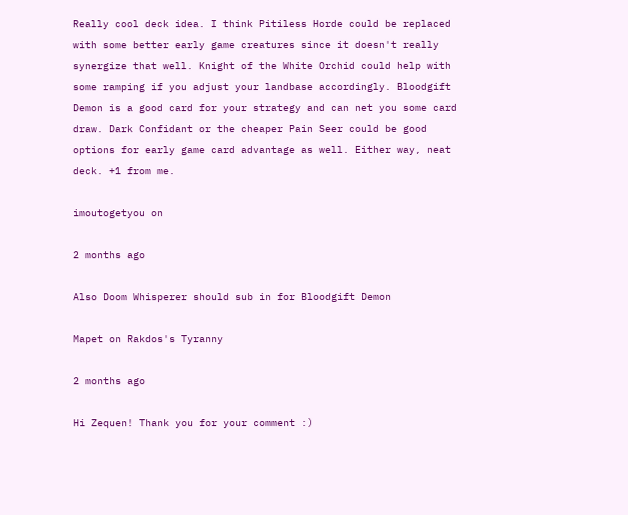Really cool deck idea. I think Pitiless Horde could be replaced with some better early game creatures since it doesn't really synergize that well. Knight of the White Orchid could help with some ramping if you adjust your landbase accordingly. Bloodgift Demon is a good card for your strategy and can net you some card draw. Dark Confidant or the cheaper Pain Seer could be good options for early game card advantage as well. Either way, neat deck. +1 from me.

imoutogetyou on

2 months ago

Also Doom Whisperer should sub in for Bloodgift Demon

Mapet on Rakdos's Tyranny

2 months ago

Hi Zequen! Thank you for your comment :)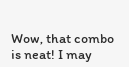Wow, that combo is neat! I may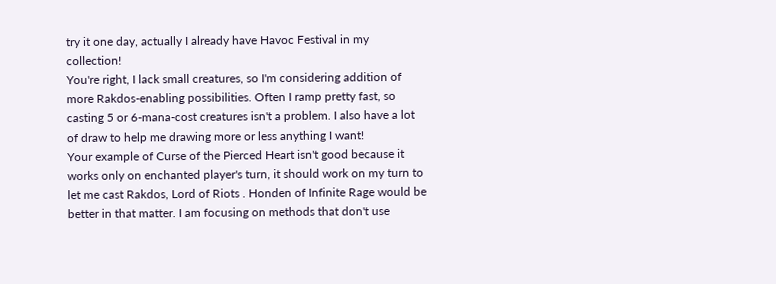try it one day, actually I already have Havoc Festival in my collection!
You're right, I lack small creatures, so I'm considering addition of more Rakdos-enabling possibilities. Often I ramp pretty fast, so casting 5 or 6-mana-cost creatures isn't a problem. I also have a lot of draw to help me drawing more or less anything I want!
Your example of Curse of the Pierced Heart isn't good because it works only on enchanted player's turn, it should work on my turn to let me cast Rakdos, Lord of Riots . Honden of Infinite Rage would be better in that matter. I am focusing on methods that don't use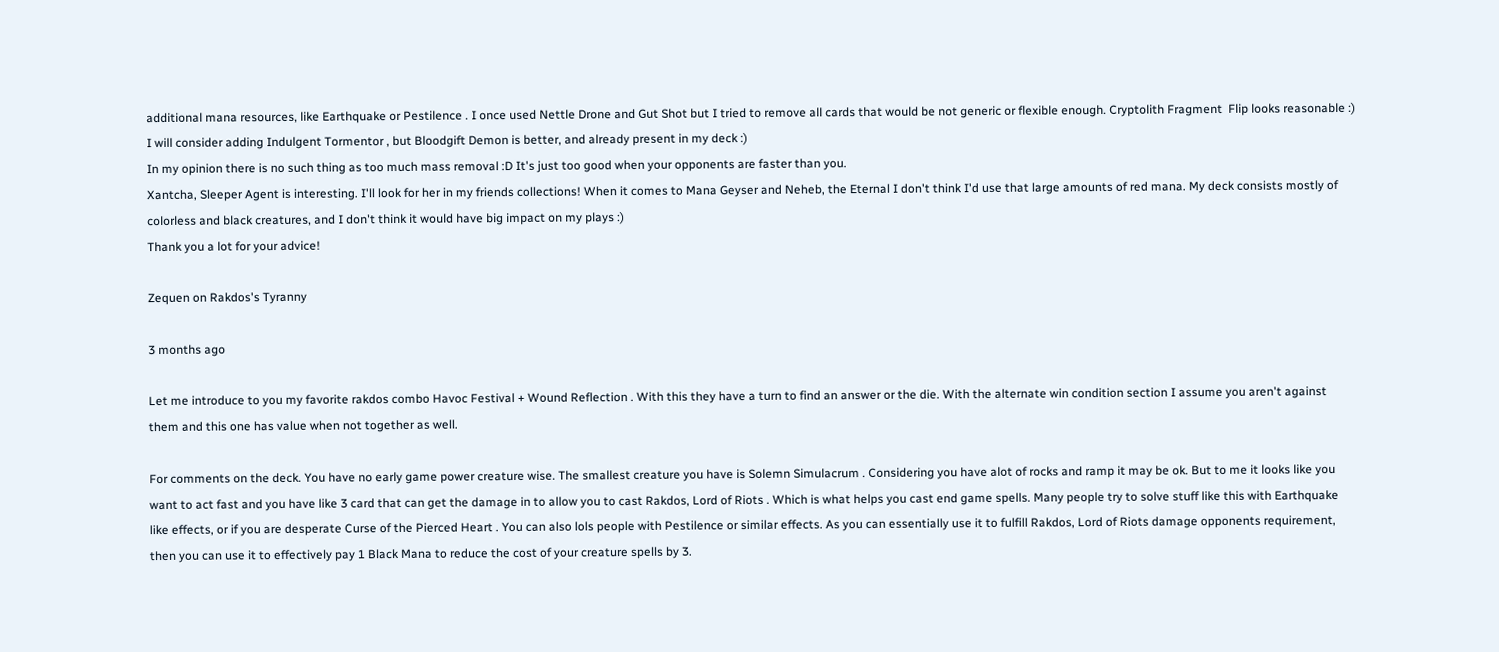additional mana resources, like Earthquake or Pestilence . I once used Nettle Drone and Gut Shot but I tried to remove all cards that would be not generic or flexible enough. Cryptolith Fragment  Flip looks reasonable :)
I will consider adding Indulgent Tormentor , but Bloodgift Demon is better, and already present in my deck :)
In my opinion there is no such thing as too much mass removal :D It's just too good when your opponents are faster than you.
Xantcha, Sleeper Agent is interesting. I'll look for her in my friends collections! When it comes to Mana Geyser and Neheb, the Eternal I don't think I'd use that large amounts of red mana. My deck consists mostly of colorless and black creatures, and I don't think it would have big impact on my plays :)
Thank you a lot for your advice!

Zequen on Rakdos's Tyranny

3 months ago

Let me introduce to you my favorite rakdos combo Havoc Festival + Wound Reflection . With this they have a turn to find an answer or the die. With the alternate win condition section I assume you aren't against them and this one has value when not together as well.

For comments on the deck. You have no early game power creature wise. The smallest creature you have is Solemn Simulacrum . Considering you have alot of rocks and ramp it may be ok. But to me it looks like you want to act fast and you have like 3 card that can get the damage in to allow you to cast Rakdos, Lord of Riots . Which is what helps you cast end game spells. Many people try to solve stuff like this with Earthquake like effects, or if you are desperate Curse of the Pierced Heart . You can also lols people with Pestilence or similar effects. As you can essentially use it to fulfill Rakdos, Lord of Riots damage opponents requirement, then you can use it to effectively pay 1 Black Mana to reduce the cost of your creature spells by 3.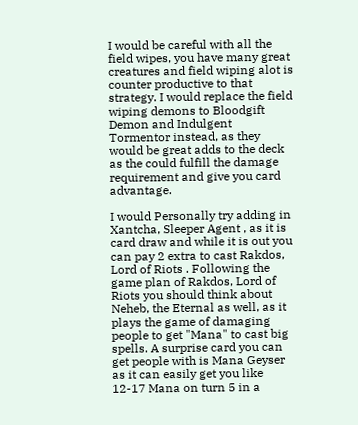I would be careful with all the field wipes, you have many great creatures and field wiping alot is counter productive to that strategy. I would replace the field wiping demons to Bloodgift Demon and Indulgent Tormentor instead, as they would be great adds to the deck as the could fulfill the damage requirement and give you card advantage.

I would Personally try adding in Xantcha, Sleeper Agent , as it is card draw and while it is out you can pay 2 extra to cast Rakdos, Lord of Riots . Following the game plan of Rakdos, Lord of Riots you should think about Neheb, the Eternal as well, as it plays the game of damaging people to get "Mana" to cast big spells. A surprise card you can get people with is Mana Geyser as it can easily get you like 12-17 Mana on turn 5 in a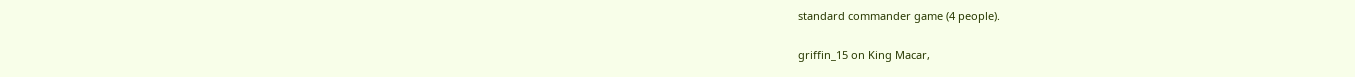standard commander game (4 people).

griffin_15 on King Macar,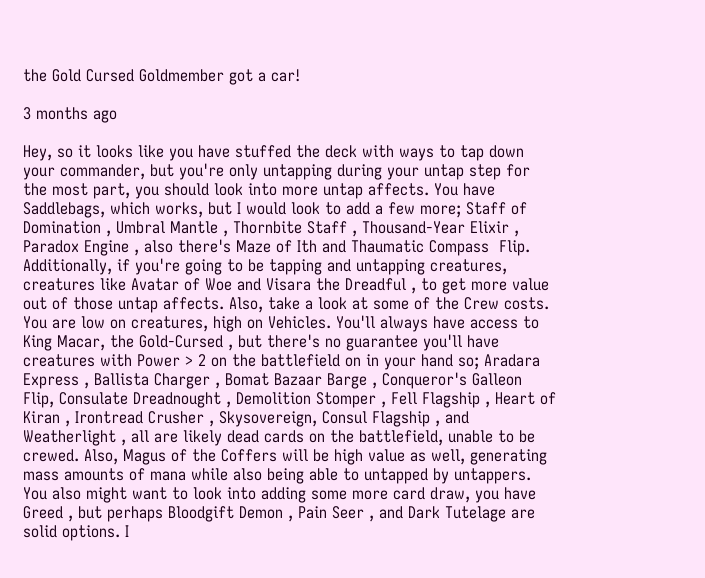the Gold Cursed Goldmember got a car!

3 months ago

Hey, so it looks like you have stuffed the deck with ways to tap down your commander, but you're only untapping during your untap step for the most part, you should look into more untap affects. You have Saddlebags, which works, but I would look to add a few more; Staff of Domination , Umbral Mantle , Thornbite Staff , Thousand-Year Elixir , Paradox Engine , also there's Maze of Ith and Thaumatic Compass  Flip. Additionally, if you're going to be tapping and untapping creatures, creatures like Avatar of Woe and Visara the Dreadful , to get more value out of those untap affects. Also, take a look at some of the Crew costs. You are low on creatures, high on Vehicles. You'll always have access to King Macar, the Gold-Cursed , but there's no guarantee you'll have creatures with Power > 2 on the battlefield on in your hand so; Aradara Express , Ballista Charger , Bomat Bazaar Barge , Conqueror's Galleon  Flip, Consulate Dreadnought , Demolition Stomper , Fell Flagship , Heart of Kiran , Irontread Crusher , Skysovereign, Consul Flagship , and Weatherlight , all are likely dead cards on the battlefield, unable to be crewed. Also, Magus of the Coffers will be high value as well, generating mass amounts of mana while also being able to untapped by untappers. You also might want to look into adding some more card draw, you have Greed , but perhaps Bloodgift Demon , Pain Seer , and Dark Tutelage are solid options. I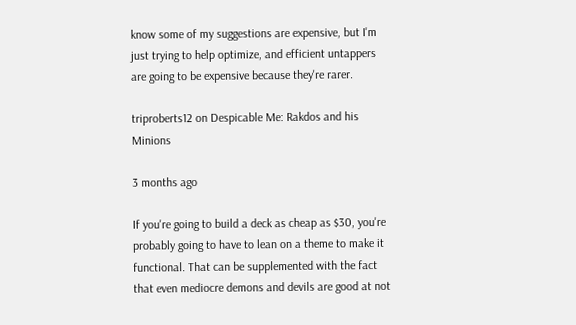know some of my suggestions are expensive, but I'm just trying to help optimize, and efficient untappers are going to be expensive because they're rarer.

triproberts12 on Despicable Me: Rakdos and his Minions

3 months ago

If you're going to build a deck as cheap as $30, you're probably going to have to lean on a theme to make it functional. That can be supplemented with the fact that even mediocre demons and devils are good at not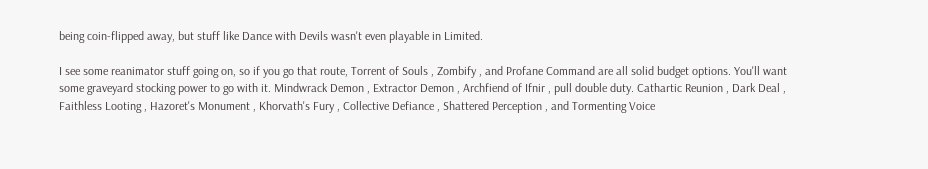being coin-flipped away, but stuff like Dance with Devils wasn't even playable in Limited.

I see some reanimator stuff going on, so if you go that route, Torrent of Souls , Zombify , and Profane Command are all solid budget options. You'll want some graveyard stocking power to go with it. Mindwrack Demon , Extractor Demon , Archfiend of Ifnir , pull double duty. Cathartic Reunion , Dark Deal , Faithless Looting , Hazoret's Monument , Khorvath's Fury , Collective Defiance , Shattered Perception , and Tormenting Voice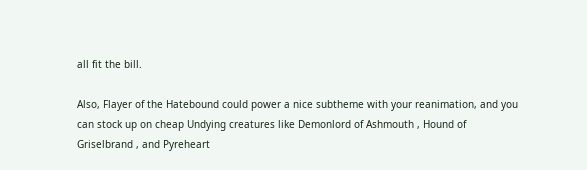all fit the bill.

Also, Flayer of the Hatebound could power a nice subtheme with your reanimation, and you can stock up on cheap Undying creatures like Demonlord of Ashmouth , Hound of Griselbrand , and Pyreheart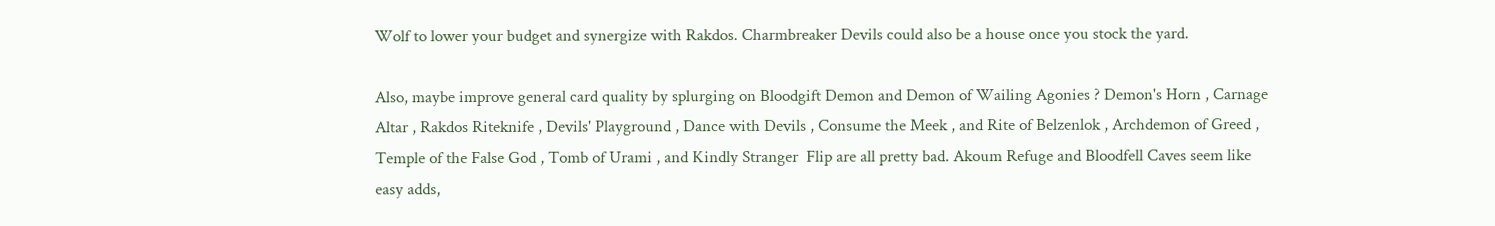Wolf to lower your budget and synergize with Rakdos. Charmbreaker Devils could also be a house once you stock the yard.

Also, maybe improve general card quality by splurging on Bloodgift Demon and Demon of Wailing Agonies ? Demon's Horn , Carnage Altar , Rakdos Riteknife , Devils' Playground , Dance with Devils , Consume the Meek , and Rite of Belzenlok , Archdemon of Greed , Temple of the False God , Tomb of Urami , and Kindly Stranger  Flip are all pretty bad. Akoum Refuge and Bloodfell Caves seem like easy adds,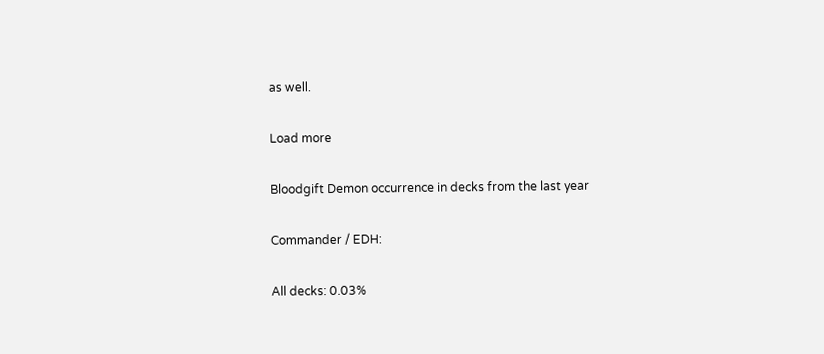as well.

Load more

Bloodgift Demon occurrence in decks from the last year

Commander / EDH:

All decks: 0.03%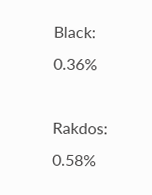Black: 0.36%

Rakdos: 0.58%